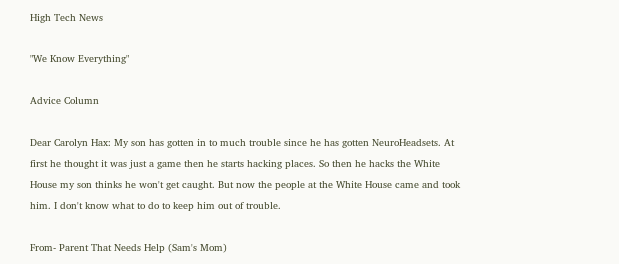High Tech News

"We Know Everything"

Advice Column

Dear Carolyn Hax: My son has gotten in to much trouble since he has gotten NeuroHeadsets. At first he thought it was just a game then he starts hacking places. So then he hacks the White House my son thinks he won't get caught. But now the people at the White House came and took him. I don't know what to do to keep him out of trouble.

From- Parent That Needs Help (Sam's Mom)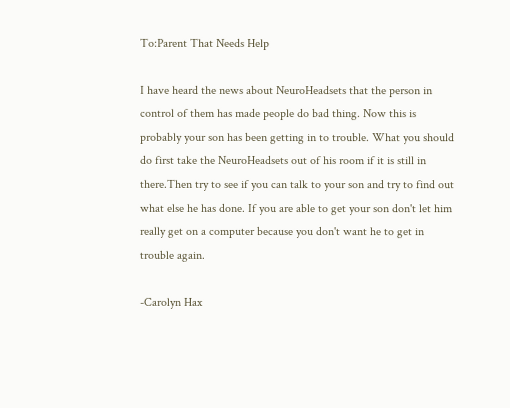To:Parent That Needs Help

I have heard the news about NeuroHeadsets that the person in control of them has made people do bad thing. Now this is probably your son has been getting in to trouble. What you should do first take the NeuroHeadsets out of his room if it is still in there.Then try to see if you can talk to your son and try to find out what else he has done. If you are able to get your son don't let him really get on a computer because you don't want he to get in trouble again.

-Carolyn Hax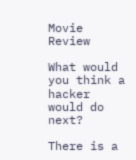Movie Review

What would you think a hacker would do next?

There is a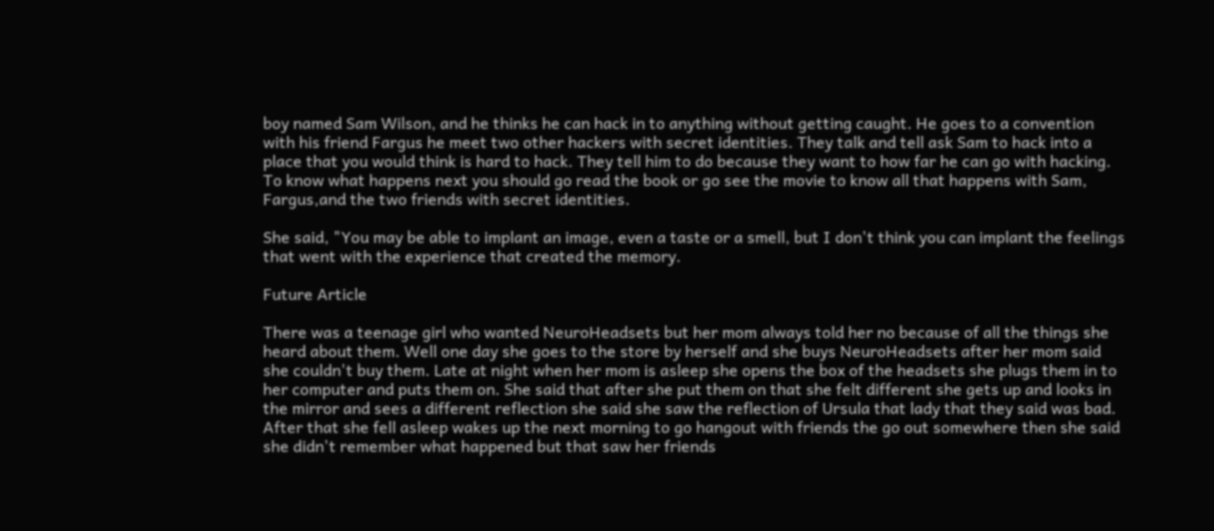boy named Sam Wilson, and he thinks he can hack in to anything without getting caught. He goes to a convention with his friend Fargus he meet two other hackers with secret identities. They talk and tell ask Sam to hack into a place that you would think is hard to hack. They tell him to do because they want to how far he can go with hacking. To know what happens next you should go read the book or go see the movie to know all that happens with Sam, Fargus,and the two friends with secret identities.

She said, "You may be able to implant an image, even a taste or a smell, but I don't think you can implant the feelings that went with the experience that created the memory.

Future Article

There was a teenage girl who wanted NeuroHeadsets but her mom always told her no because of all the things she heard about them. Well one day she goes to the store by herself and she buys NeuroHeadsets after her mom said she couldn't buy them. Late at night when her mom is asleep she opens the box of the headsets she plugs them in to her computer and puts them on. She said that after she put them on that she felt different she gets up and looks in the mirror and sees a different reflection she said she saw the reflection of Ursula that lady that they said was bad. After that she fell asleep wakes up the next morning to go hangout with friends the go out somewhere then she said she didn't remember what happened but that saw her friends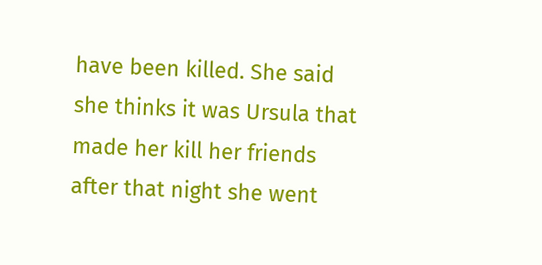have been killed. She said she thinks it was Ursula that made her kill her friends after that night she went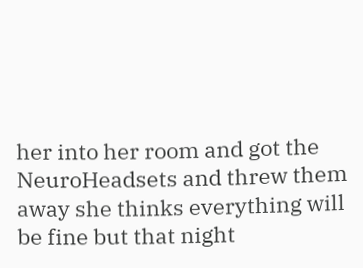her into her room and got the NeuroHeadsets and threw them away she thinks everything will be fine but that night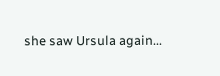she saw Ursula again...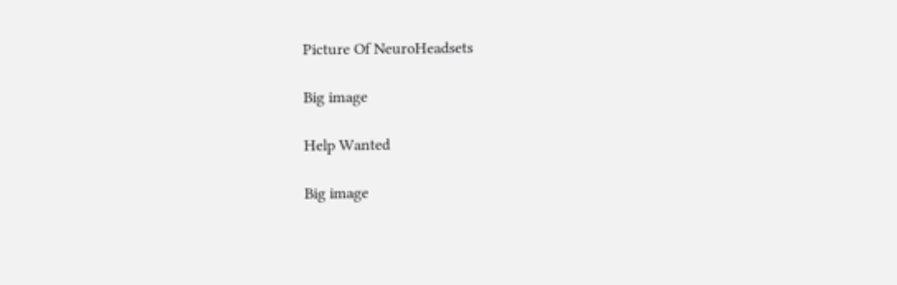Picture Of NeuroHeadsets

Big image

Help Wanted

Big image